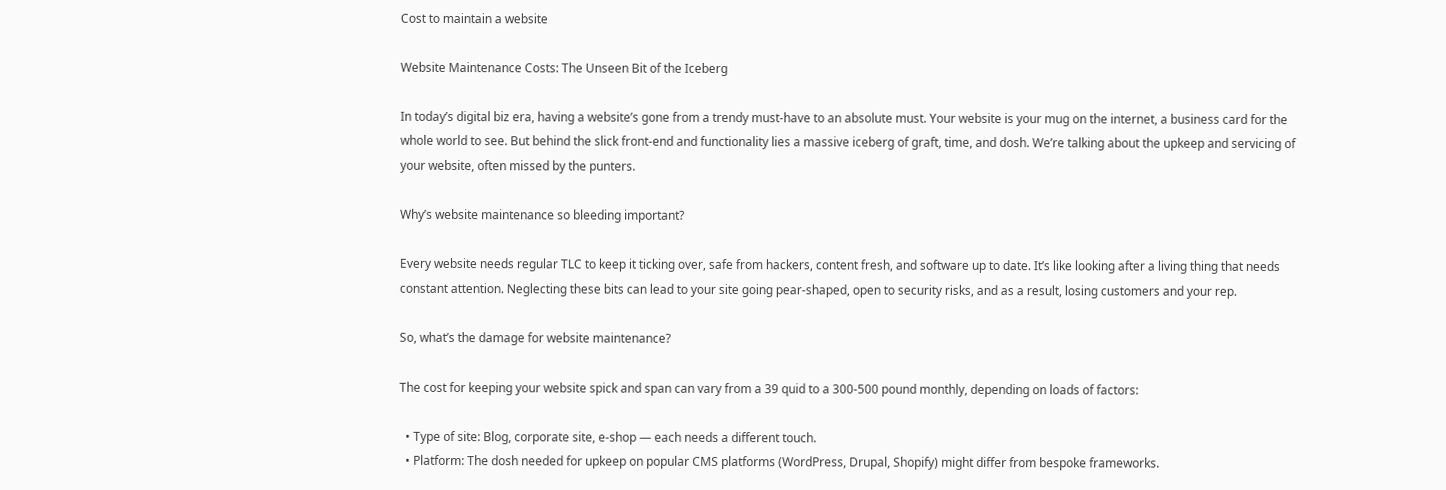Cost to maintain a website

Website Maintenance Costs: The Unseen Bit of the Iceberg

In today’s digital biz era, having a website’s gone from a trendy must-have to an absolute must. Your website is your mug on the internet, a business card for the whole world to see. But behind the slick front-end and functionality lies a massive iceberg of graft, time, and dosh. We’re talking about the upkeep and servicing of your website, often missed by the punters.

Why’s website maintenance so bleeding important?

Every website needs regular TLC to keep it ticking over, safe from hackers, content fresh, and software up to date. It’s like looking after a living thing that needs constant attention. Neglecting these bits can lead to your site going pear-shaped, open to security risks, and as a result, losing customers and your rep.

So, what’s the damage for website maintenance?

The cost for keeping your website spick and span can vary from a 39 quid to a 300-500 pound monthly, depending on loads of factors:

  • Type of site: Blog, corporate site, e-shop — each needs a different touch.
  • Platform: The dosh needed for upkeep on popular CMS platforms (WordPress, Drupal, Shopify) might differ from bespoke frameworks.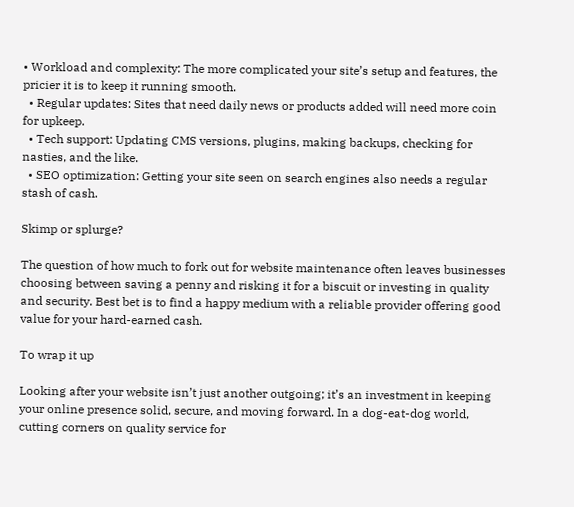• Workload and complexity: The more complicated your site’s setup and features, the pricier it is to keep it running smooth.
  • Regular updates: Sites that need daily news or products added will need more coin for upkeep.
  • Tech support: Updating CMS versions, plugins, making backups, checking for nasties, and the like.
  • SEO optimization: Getting your site seen on search engines also needs a regular stash of cash.

Skimp or splurge?

The question of how much to fork out for website maintenance often leaves businesses choosing between saving a penny and risking it for a biscuit or investing in quality and security. Best bet is to find a happy medium with a reliable provider offering good value for your hard-earned cash.

To wrap it up

Looking after your website isn’t just another outgoing; it’s an investment in keeping your online presence solid, secure, and moving forward. In a dog-eat-dog world, cutting corners on quality service for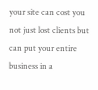your site can cost you not just lost clients but can put your entire business in a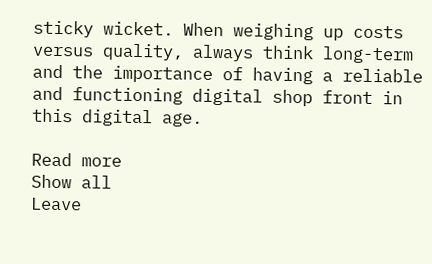sticky wicket. When weighing up costs versus quality, always think long-term and the importance of having a reliable and functioning digital shop front in this digital age.

Read more
Show all
Leave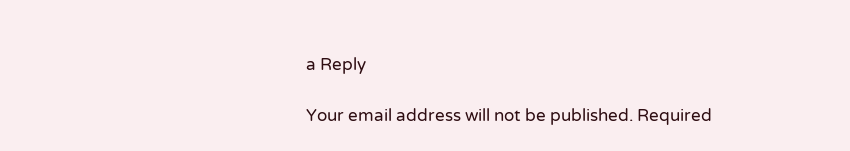a Reply

Your email address will not be published. Required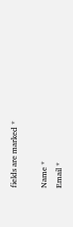fields are marked *

Name *
Email *